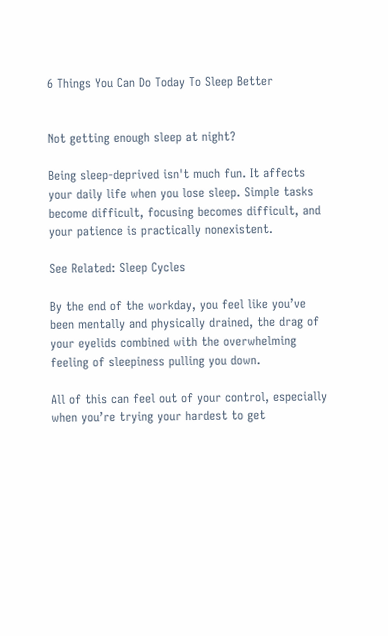6 Things You Can Do Today To Sleep Better


Not getting enough sleep at night?

Being sleep-deprived isn't much fun. It affects your daily life when you lose sleep. Simple tasks become difficult, focusing becomes difficult, and your patience is practically nonexistent.

See Related: Sleep Cycles

By the end of the workday, you feel like you’ve been mentally and physically drained, the drag of your eyelids combined with the overwhelming feeling of sleepiness pulling you down.

All of this can feel out of your control, especially when you’re trying your hardest to get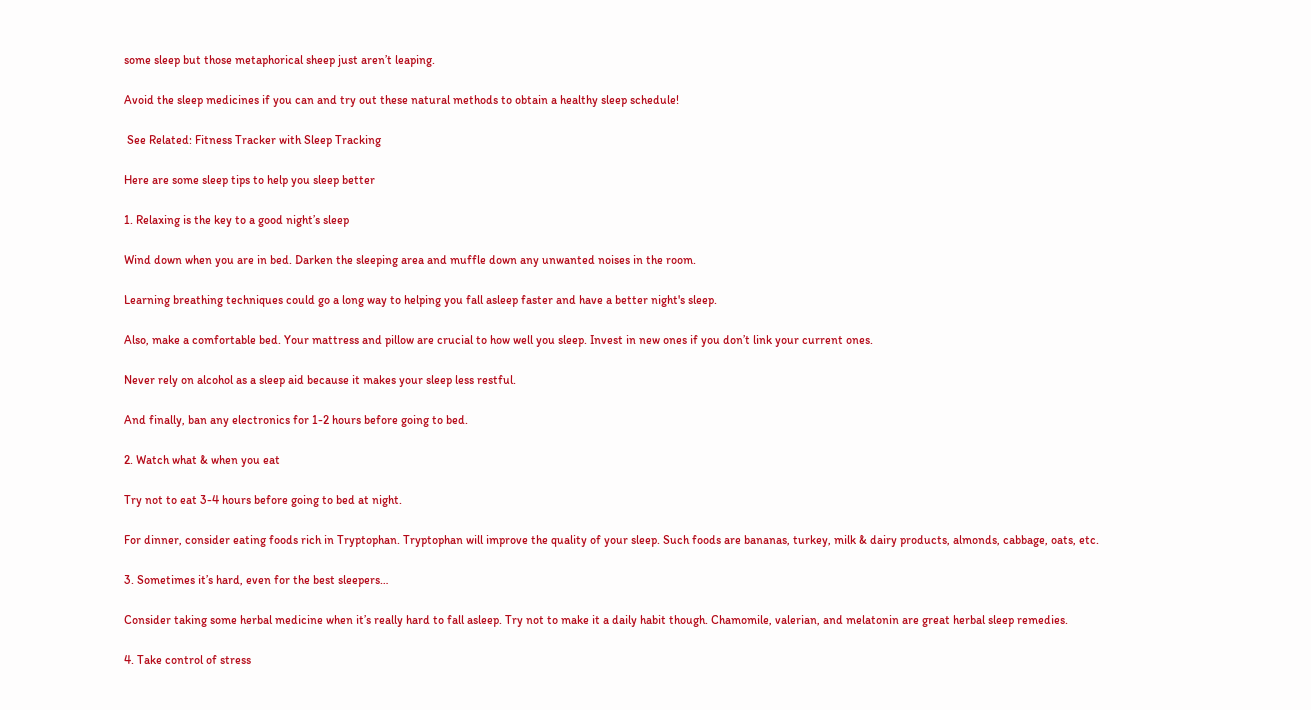some sleep but those metaphorical sheep just aren’t leaping.

Avoid the sleep medicines if you can and try out these natural methods to obtain a healthy sleep schedule!

 See Related: Fitness Tracker with Sleep Tracking

Here are some sleep tips to help you sleep better

1. Relaxing is the key to a good night’s sleep

Wind down when you are in bed. Darken the sleeping area and muffle down any unwanted noises in the room.

Learning breathing techniques could go a long way to helping you fall asleep faster and have a better night's sleep.

Also, make a comfortable bed. Your mattress and pillow are crucial to how well you sleep. Invest in new ones if you don’t link your current ones.

Never rely on alcohol as a sleep aid because it makes your sleep less restful.

And finally, ban any electronics for 1-2 hours before going to bed.

2. Watch what & when you eat

Try not to eat 3-4 hours before going to bed at night.

For dinner, consider eating foods rich in Tryptophan. Tryptophan will improve the quality of your sleep. Such foods are bananas, turkey, milk & dairy products, almonds, cabbage, oats, etc.

3. Sometimes it’s hard, even for the best sleepers…

Consider taking some herbal medicine when it’s really hard to fall asleep. Try not to make it a daily habit though. Chamomile, valerian, and melatonin are great herbal sleep remedies.

4. Take control of stress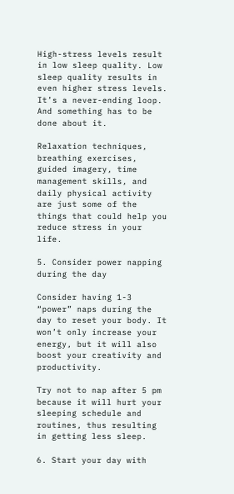High-stress levels result in low sleep quality. Low sleep quality results in even higher stress levels. It’s a never-ending loop. And something has to be done about it.

Relaxation techniques, breathing exercises, guided imagery, time management skills, and daily physical activity are just some of the things that could help you reduce stress in your life.

5. Consider power napping during the day

Consider having 1-3 “power” naps during the day to reset your body. It won’t only increase your energy, but it will also boost your creativity and productivity.

Try not to nap after 5 pm because it will hurt your sleeping schedule and routines, thus resulting in getting less sleep.

6. Start your day with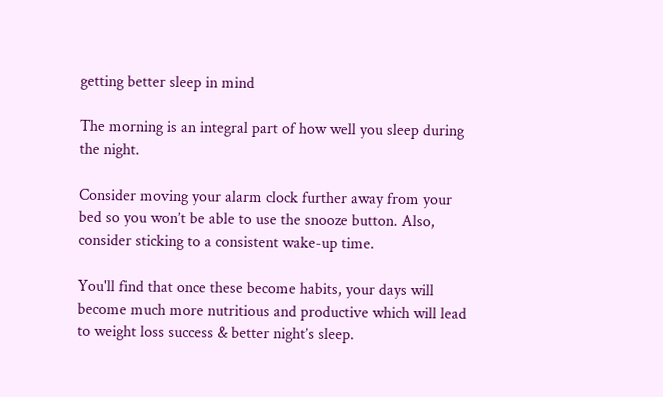getting better sleep in mind

The morning is an integral part of how well you sleep during the night.

Consider moving your alarm clock further away from your bed so you won’t be able to use the snooze button. Also, consider sticking to a consistent wake-up time.

You'll find that once these become habits, your days will become much more nutritious and productive which will lead to weight loss success & better night’s sleep.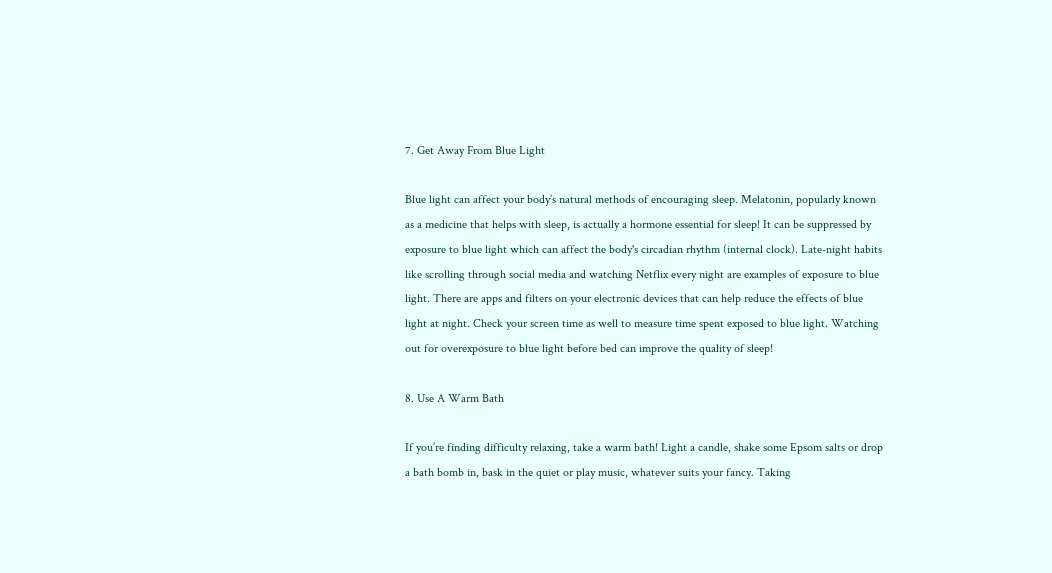7. Get Away From Blue Light

Blue light can affect your body’s natural methods of encouraging sleep. Melatonin, popularly known as a medicine that helps with sleep, is actually a hormone essential for sleep! It can be suppressed by exposure to blue light which can affect the body's circadian rhythm (internal clock). Late-night habits like scrolling through social media and watching Netflix every night are examples of exposure to blue light. There are apps and filters on your electronic devices that can help reduce the effects of blue light at night. Check your screen time as well to measure time spent exposed to blue light. Watching out for overexposure to blue light before bed can improve the quality of sleep!

8. Use A Warm Bath

If you’re finding difficulty relaxing, take a warm bath! Light a candle, shake some Epsom salts or drop a bath bomb in, bask in the quiet or play music, whatever suits your fancy. Taking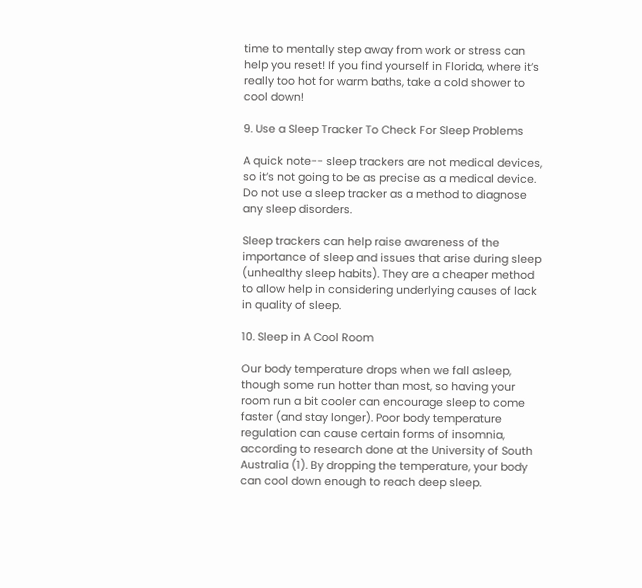time to mentally step away from work or stress can help you reset! If you find yourself in Florida, where it’s really too hot for warm baths, take a cold shower to cool down!

9. Use a Sleep Tracker To Check For Sleep Problems

A quick note-- sleep trackers are not medical devices, so it’s not going to be as precise as a medical device. Do not use a sleep tracker as a method to diagnose any sleep disorders.

Sleep trackers can help raise awareness of the importance of sleep and issues that arise during sleep (unhealthy sleep habits). They are a cheaper method to allow help in considering underlying causes of lack in quality of sleep.

10. Sleep in A Cool Room

Our body temperature drops when we fall asleep, though some run hotter than most, so having your room run a bit cooler can encourage sleep to come faster (and stay longer). Poor body temperature regulation can cause certain forms of insomnia, according to research done at the University of South Australia (1). By dropping the temperature, your body can cool down enough to reach deep sleep.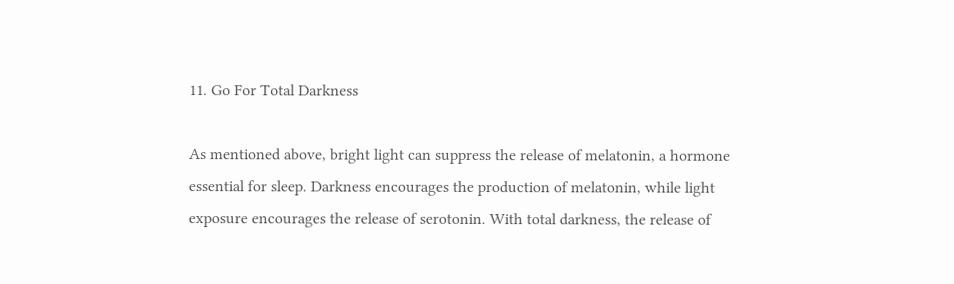11. Go For Total Darkness

As mentioned above, bright light can suppress the release of melatonin, a hormone essential for sleep. Darkness encourages the production of melatonin, while light exposure encourages the release of serotonin. With total darkness, the release of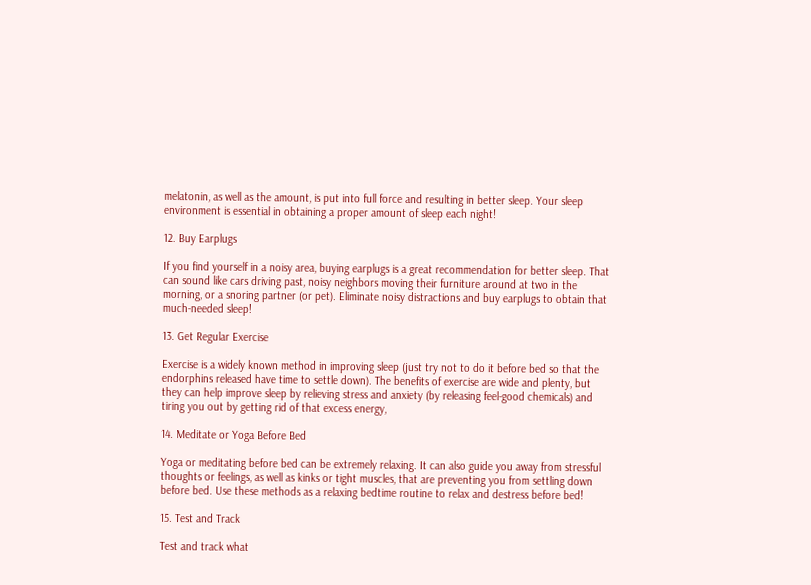melatonin, as well as the amount, is put into full force and resulting in better sleep. Your sleep environment is essential in obtaining a proper amount of sleep each night!

12. Buy Earplugs

If you find yourself in a noisy area, buying earplugs is a great recommendation for better sleep. That can sound like cars driving past, noisy neighbors moving their furniture around at two in the morning, or a snoring partner (or pet). Eliminate noisy distractions and buy earplugs to obtain that much-needed sleep!

13. Get Regular Exercise

Exercise is a widely known method in improving sleep (just try not to do it before bed so that the endorphins released have time to settle down). The benefits of exercise are wide and plenty, but they can help improve sleep by relieving stress and anxiety (by releasing feel-good chemicals) and tiring you out by getting rid of that excess energy,

14. Meditate or Yoga Before Bed

Yoga or meditating before bed can be extremely relaxing. It can also guide you away from stressful thoughts or feelings, as well as kinks or tight muscles, that are preventing you from settling down before bed. Use these methods as a relaxing bedtime routine to relax and destress before bed!

15. Test and Track

Test and track what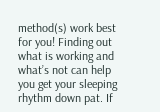method(s) work best for you! Finding out what is working and what’s not can help you get your sleeping rhythm down pat. If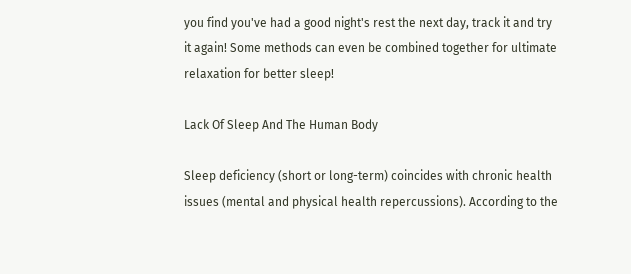you find you've had a good night's rest the next day, track it and try it again! Some methods can even be combined together for ultimate relaxation for better sleep!

Lack Of Sleep And The Human Body

Sleep deficiency (short or long-term) coincides with chronic health issues (mental and physical health repercussions). According to the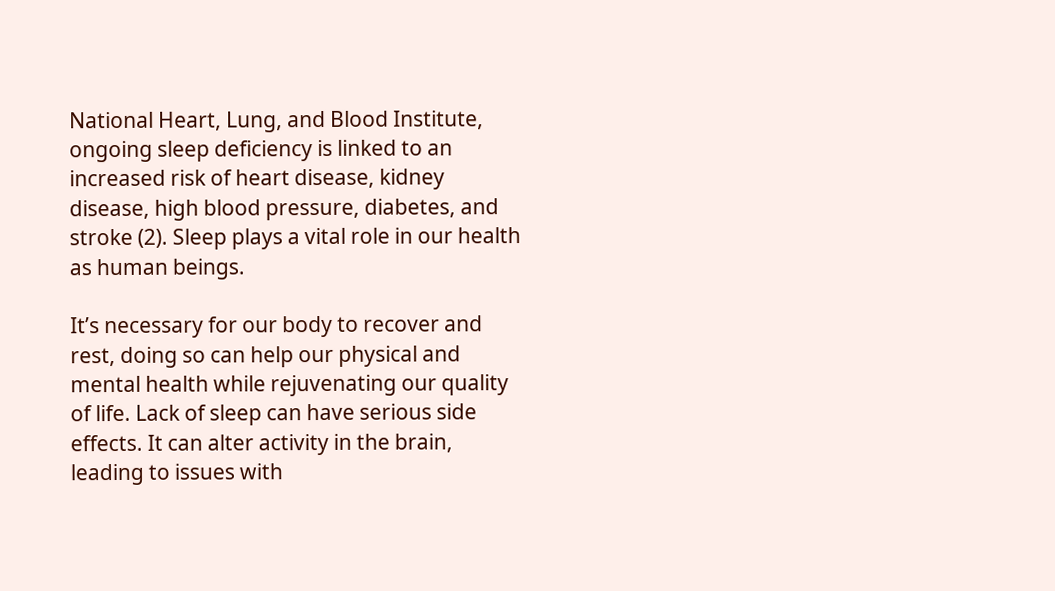National Heart, Lung, and Blood Institute, ongoing sleep deficiency is linked to an increased risk of heart disease, kidney disease, high blood pressure, diabetes, and stroke (2). Sleep plays a vital role in our health as human beings.

It’s necessary for our body to recover and rest, doing so can help our physical and mental health while rejuvenating our quality of life. Lack of sleep can have serious side effects. It can alter activity in the brain, leading to issues with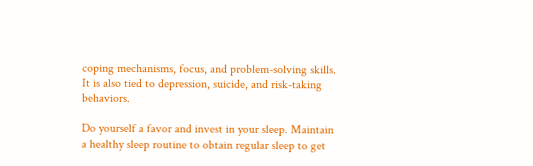coping mechanisms, focus, and problem-solving skills. It is also tied to depression, suicide, and risk-taking behaviors.

Do yourself a favor and invest in your sleep. Maintain a healthy sleep routine to obtain regular sleep to get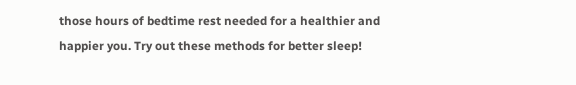those hours of bedtime rest needed for a healthier and happier you. Try out these methods for better sleep!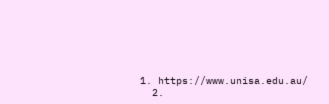1. https://www.unisa.edu.au/
  2.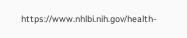https://www.nhlbi.nih.gov/health-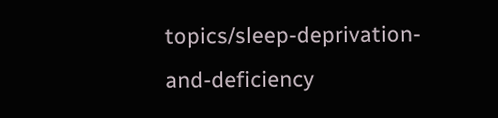topics/sleep-deprivation-and-deficiency